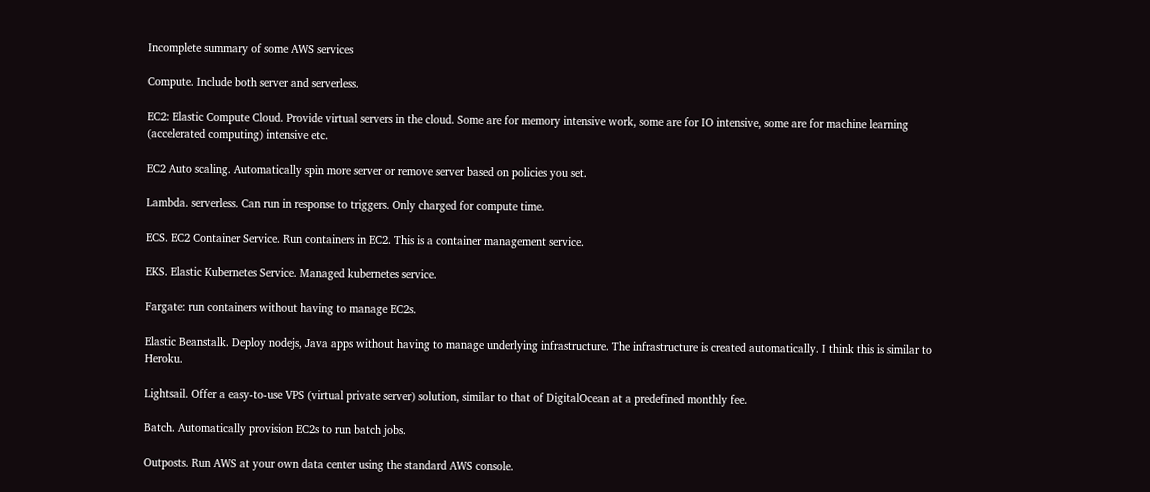Incomplete summary of some AWS services

Compute. Include both server and serverless.

EC2: Elastic Compute Cloud. Provide virtual servers in the cloud. Some are for memory intensive work, some are for IO intensive, some are for machine learning (accelerated computing) intensive etc.

EC2 Auto scaling. Automatically spin more server or remove server based on policies you set.

Lambda. serverless. Can run in response to triggers. Only charged for compute time.

ECS. EC2 Container Service. Run containers in EC2. This is a container management service.

EKS. Elastic Kubernetes Service. Managed kubernetes service.

Fargate: run containers without having to manage EC2s.

Elastic Beanstalk. Deploy nodejs, Java apps without having to manage underlying infrastructure. The infrastructure is created automatically. I think this is similar to Heroku.

Lightsail. Offer a easy-to-use VPS (virtual private server) solution, similar to that of DigitalOcean at a predefined monthly fee.

Batch. Automatically provision EC2s to run batch jobs.

Outposts. Run AWS at your own data center using the standard AWS console.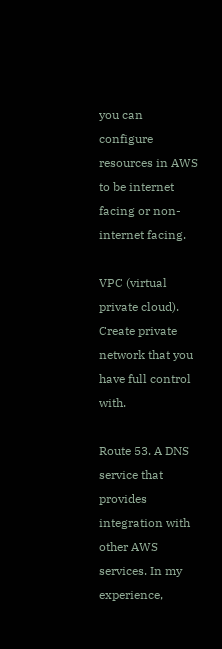you can configure resources in AWS to be internet facing or non-internet facing.

VPC (virtual private cloud). Create private network that you have full control with.

Route 53. A DNS service that provides integration with other AWS services. In my experience,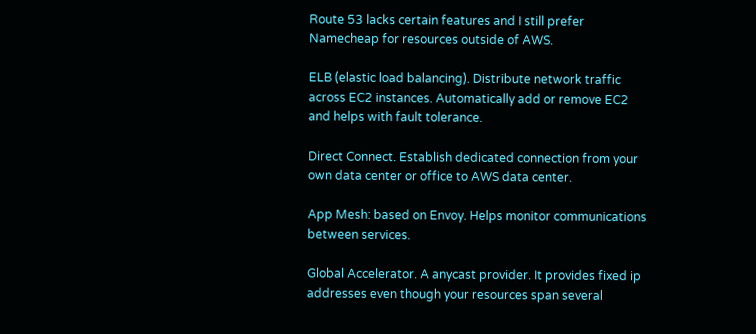Route 53 lacks certain features and I still prefer Namecheap for resources outside of AWS.

ELB (elastic load balancing). Distribute network traffic across EC2 instances. Automatically add or remove EC2 and helps with fault tolerance.

Direct Connect. Establish dedicated connection from your own data center or office to AWS data center.

App Mesh: based on Envoy. Helps monitor communications between services.

Global Accelerator. A anycast provider. It provides fixed ip addresses even though your resources span several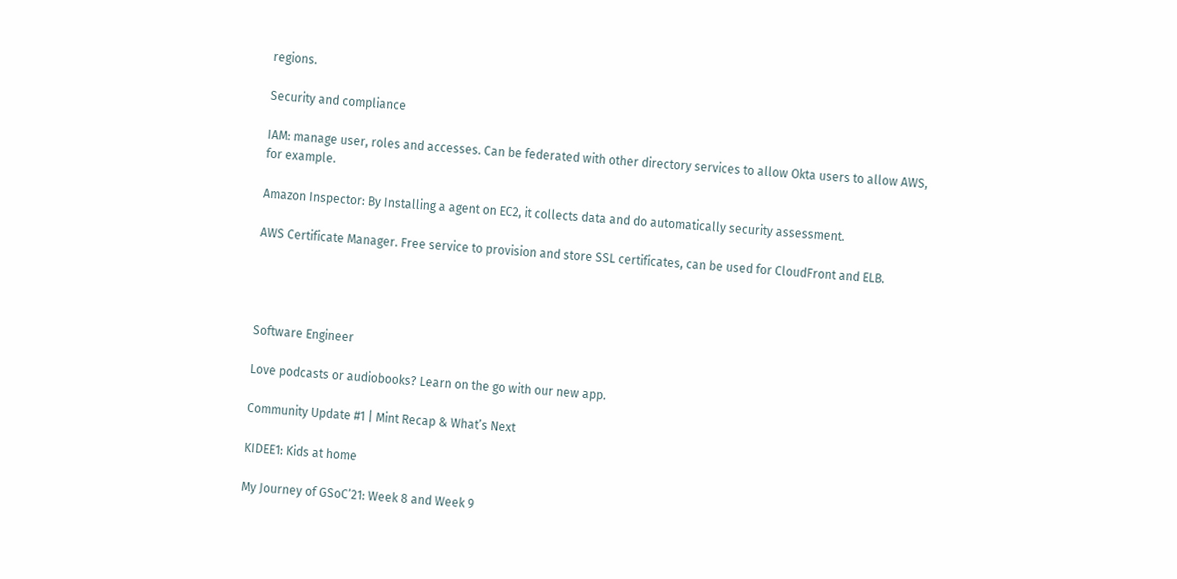regions.

Security and compliance

IAM: manage user, roles and accesses. Can be federated with other directory services to allow Okta users to allow AWS, for example.

Amazon Inspector: By Installing a agent on EC2, it collects data and do automatically security assessment.

AWS Certificate Manager. Free service to provision and store SSL certificates, can be used for CloudFront and ELB.




Software Engineer

Love podcasts or audiobooks? Learn on the go with our new app.

Community Update #1 | Mint Recap & What’s Next

KIDEE1: Kids at home

My Journey of GSoC’21: Week 8 and Week 9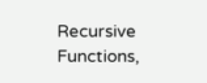Recursive Functions,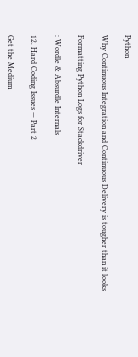Python

Why Continuous Integration and Continuous Delivery is tougher than it looks

Formatting Python Logs for Stackdriver

: Wordle & Absurdle Internals

12. Hard Coding Issues — Part 2

Get the Medium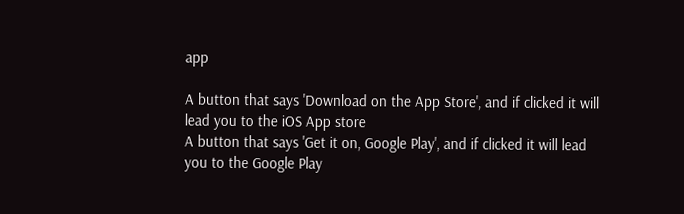app

A button that says 'Download on the App Store', and if clicked it will lead you to the iOS App store
A button that says 'Get it on, Google Play', and if clicked it will lead you to the Google Play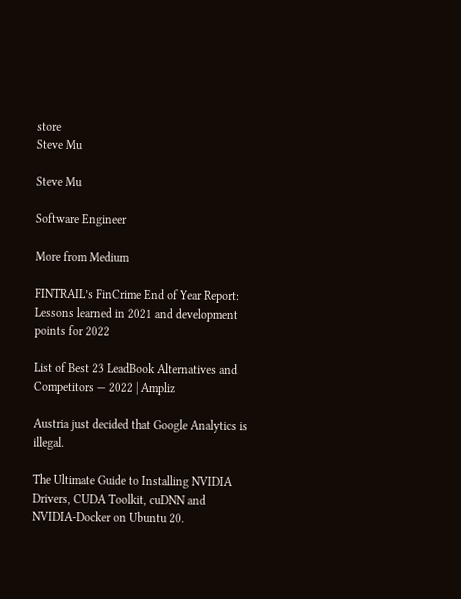store
Steve Mu

Steve Mu

Software Engineer

More from Medium

FINTRAIL’s FinCrime End of Year Report: Lessons learned in 2021 and development points for 2022

List of Best 23 LeadBook Alternatives and Competitors — 2022 | Ampliz

Austria just decided that Google Analytics is illegal.

The Ultimate Guide to Installing NVIDIA Drivers, CUDA Toolkit, cuDNN and NVIDIA-Docker on Ubuntu 20.